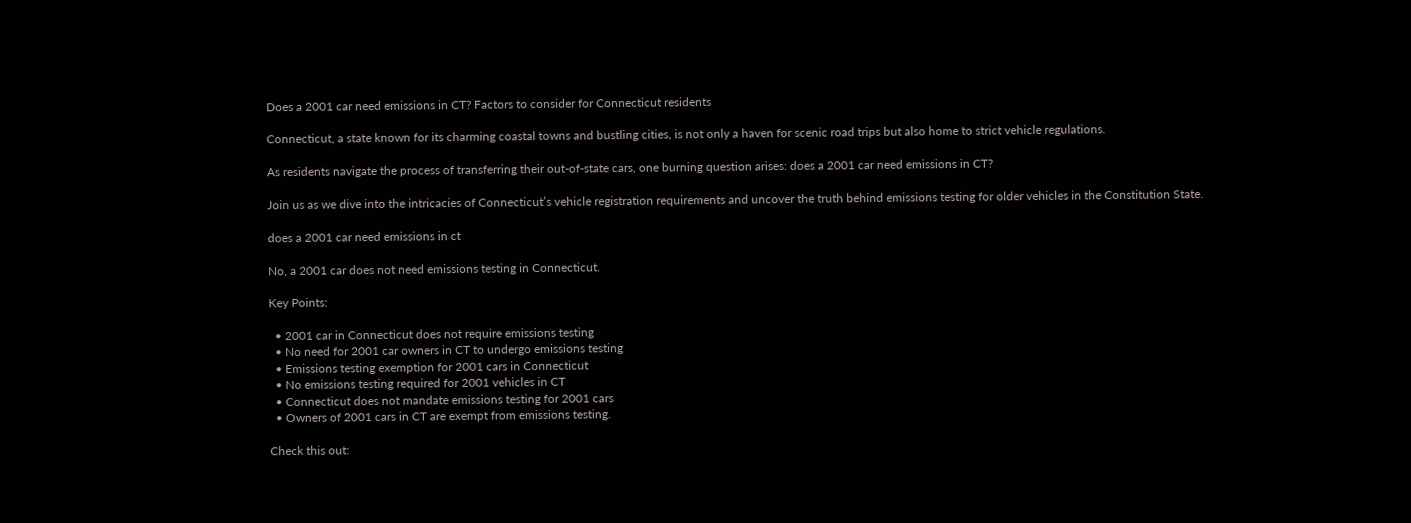Does a 2001 car need emissions in CT? Factors to consider for Connecticut residents

Connecticut, a state known for its charming coastal towns and bustling cities, is not only a haven for scenic road trips but also home to strict vehicle regulations.

As residents navigate the process of transferring their out-of-state cars, one burning question arises: does a 2001 car need emissions in CT?

Join us as we dive into the intricacies of Connecticut’s vehicle registration requirements and uncover the truth behind emissions testing for older vehicles in the Constitution State.

does a 2001 car need emissions in ct

No, a 2001 car does not need emissions testing in Connecticut.

Key Points:

  • 2001 car in Connecticut does not require emissions testing
  • No need for 2001 car owners in CT to undergo emissions testing
  • Emissions testing exemption for 2001 cars in Connecticut
  • No emissions testing required for 2001 vehicles in CT
  • Connecticut does not mandate emissions testing for 2001 cars
  • Owners of 2001 cars in CT are exempt from emissions testing.

Check this out: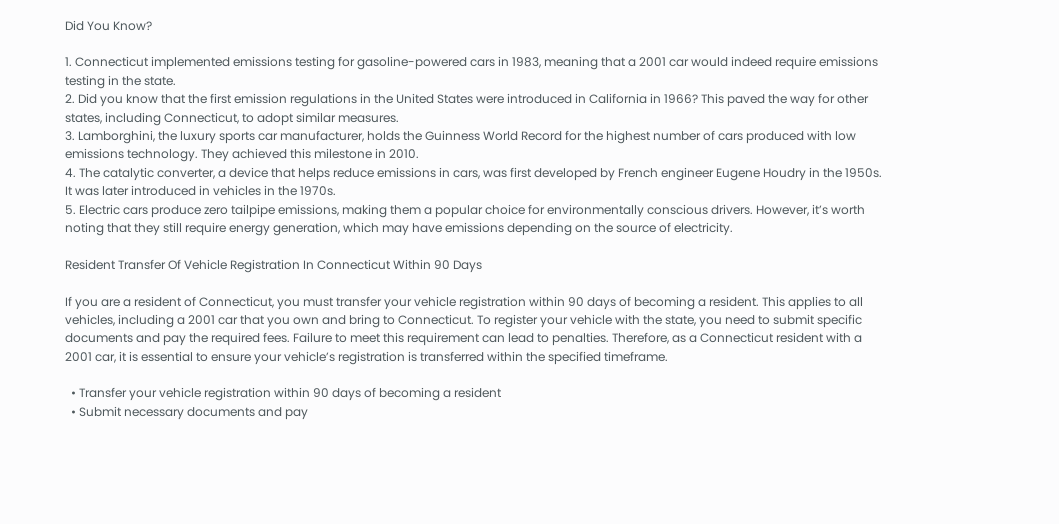Did You Know?

1. Connecticut implemented emissions testing for gasoline-powered cars in 1983, meaning that a 2001 car would indeed require emissions testing in the state.
2. Did you know that the first emission regulations in the United States were introduced in California in 1966? This paved the way for other states, including Connecticut, to adopt similar measures.
3. Lamborghini, the luxury sports car manufacturer, holds the Guinness World Record for the highest number of cars produced with low emissions technology. They achieved this milestone in 2010.
4. The catalytic converter, a device that helps reduce emissions in cars, was first developed by French engineer Eugene Houdry in the 1950s. It was later introduced in vehicles in the 1970s.
5. Electric cars produce zero tailpipe emissions, making them a popular choice for environmentally conscious drivers. However, it’s worth noting that they still require energy generation, which may have emissions depending on the source of electricity.

Resident Transfer Of Vehicle Registration In Connecticut Within 90 Days

If you are a resident of Connecticut, you must transfer your vehicle registration within 90 days of becoming a resident. This applies to all vehicles, including a 2001 car that you own and bring to Connecticut. To register your vehicle with the state, you need to submit specific documents and pay the required fees. Failure to meet this requirement can lead to penalties. Therefore, as a Connecticut resident with a 2001 car, it is essential to ensure your vehicle’s registration is transferred within the specified timeframe.

  • Transfer your vehicle registration within 90 days of becoming a resident
  • Submit necessary documents and pay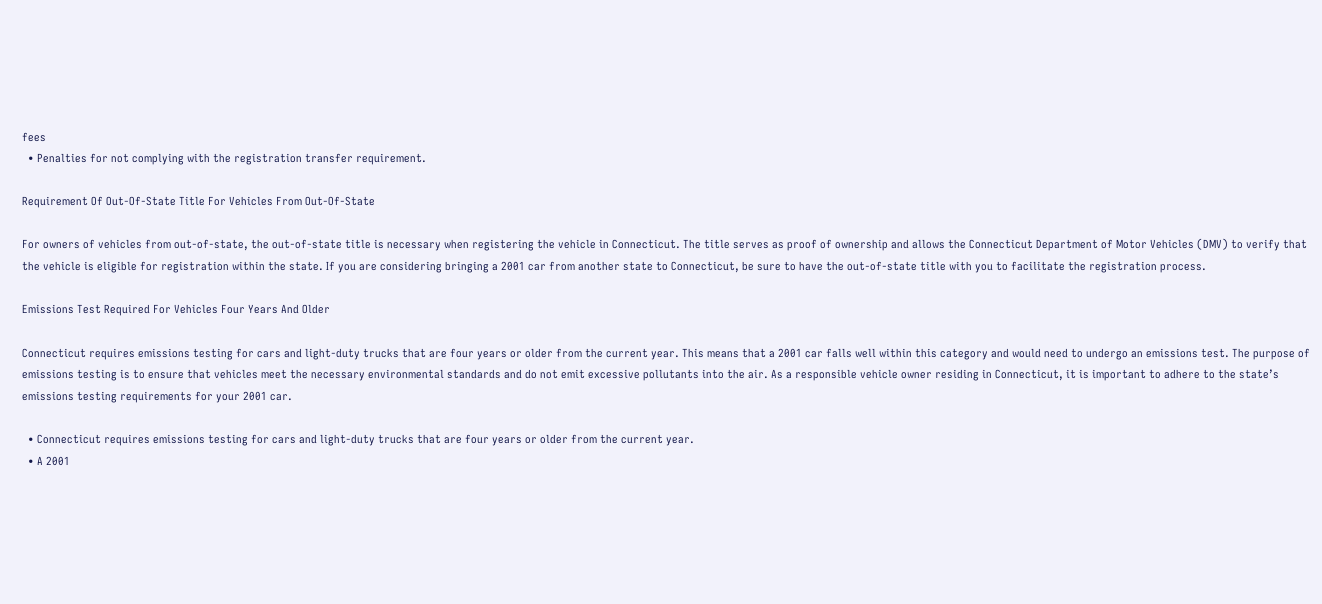fees
  • Penalties for not complying with the registration transfer requirement.

Requirement Of Out-Of-State Title For Vehicles From Out-Of-State

For owners of vehicles from out-of-state, the out-of-state title is necessary when registering the vehicle in Connecticut. The title serves as proof of ownership and allows the Connecticut Department of Motor Vehicles (DMV) to verify that the vehicle is eligible for registration within the state. If you are considering bringing a 2001 car from another state to Connecticut, be sure to have the out-of-state title with you to facilitate the registration process.

Emissions Test Required For Vehicles Four Years And Older

Connecticut requires emissions testing for cars and light-duty trucks that are four years or older from the current year. This means that a 2001 car falls well within this category and would need to undergo an emissions test. The purpose of emissions testing is to ensure that vehicles meet the necessary environmental standards and do not emit excessive pollutants into the air. As a responsible vehicle owner residing in Connecticut, it is important to adhere to the state’s emissions testing requirements for your 2001 car.

  • Connecticut requires emissions testing for cars and light-duty trucks that are four years or older from the current year.
  • A 2001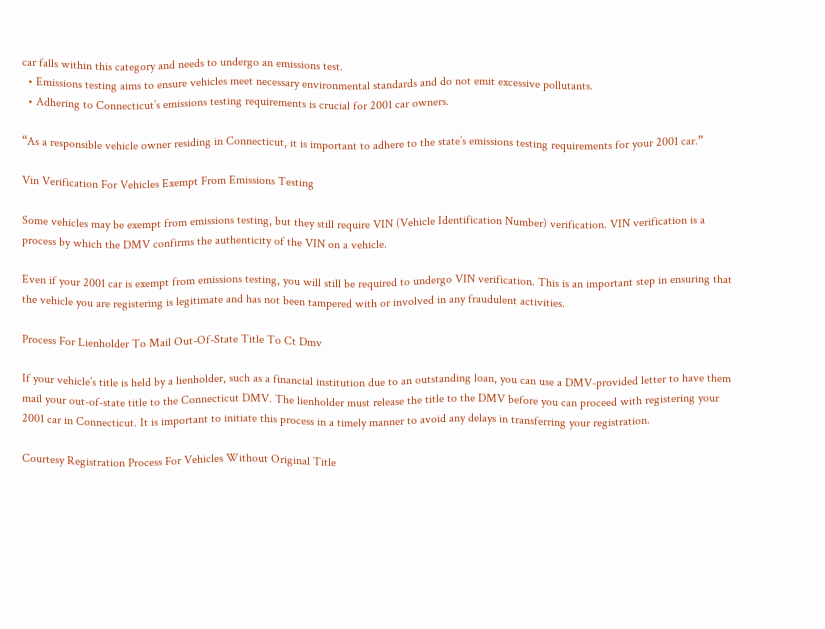car falls within this category and needs to undergo an emissions test.
  • Emissions testing aims to ensure vehicles meet necessary environmental standards and do not emit excessive pollutants.
  • Adhering to Connecticut’s emissions testing requirements is crucial for 2001 car owners.

“As a responsible vehicle owner residing in Connecticut, it is important to adhere to the state’s emissions testing requirements for your 2001 car.”

Vin Verification For Vehicles Exempt From Emissions Testing

Some vehicles may be exempt from emissions testing, but they still require VIN (Vehicle Identification Number) verification. VIN verification is a process by which the DMV confirms the authenticity of the VIN on a vehicle.

Even if your 2001 car is exempt from emissions testing, you will still be required to undergo VIN verification. This is an important step in ensuring that the vehicle you are registering is legitimate and has not been tampered with or involved in any fraudulent activities.

Process For Lienholder To Mail Out-Of-State Title To Ct Dmv

If your vehicle’s title is held by a lienholder, such as a financial institution due to an outstanding loan, you can use a DMV-provided letter to have them mail your out-of-state title to the Connecticut DMV. The lienholder must release the title to the DMV before you can proceed with registering your 2001 car in Connecticut. It is important to initiate this process in a timely manner to avoid any delays in transferring your registration.

Courtesy Registration Process For Vehicles Without Original Title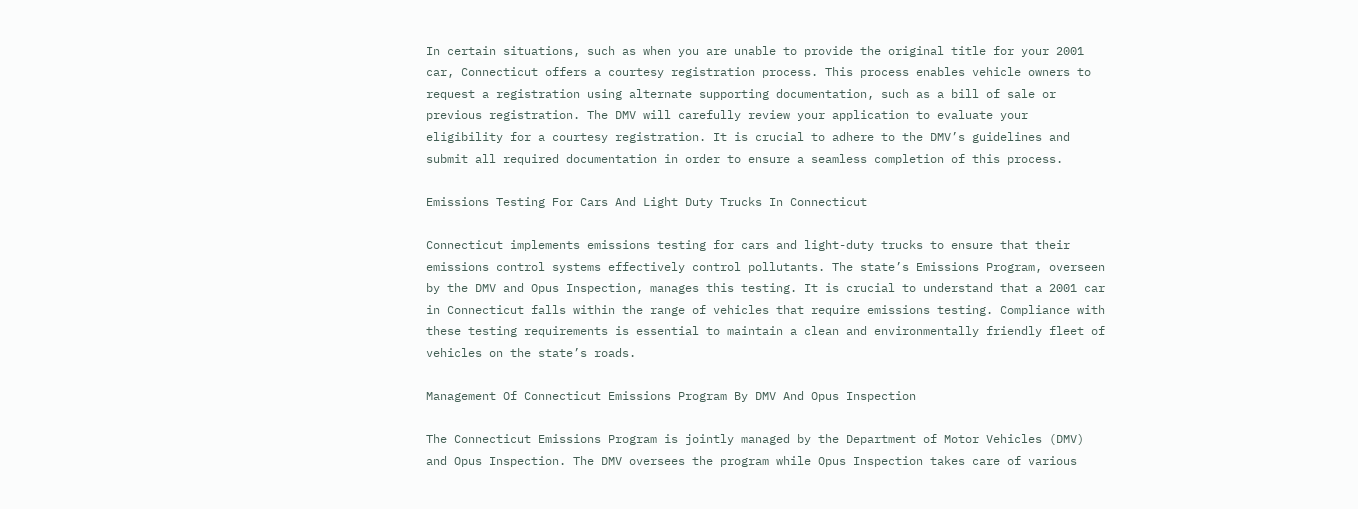In certain situations, such as when you are unable to provide the original title for your 2001 car, Connecticut offers a courtesy registration process. This process enables vehicle owners to request a registration using alternate supporting documentation, such as a bill of sale or previous registration. The DMV will carefully review your application to evaluate your eligibility for a courtesy registration. It is crucial to adhere to the DMV’s guidelines and submit all required documentation in order to ensure a seamless completion of this process.

Emissions Testing For Cars And Light Duty Trucks In Connecticut

Connecticut implements emissions testing for cars and light-duty trucks to ensure that their emissions control systems effectively control pollutants. The state’s Emissions Program, overseen by the DMV and Opus Inspection, manages this testing. It is crucial to understand that a 2001 car in Connecticut falls within the range of vehicles that require emissions testing. Compliance with these testing requirements is essential to maintain a clean and environmentally friendly fleet of vehicles on the state’s roads.

Management Of Connecticut Emissions Program By DMV And Opus Inspection

The Connecticut Emissions Program is jointly managed by the Department of Motor Vehicles (DMV) and Opus Inspection. The DMV oversees the program while Opus Inspection takes care of various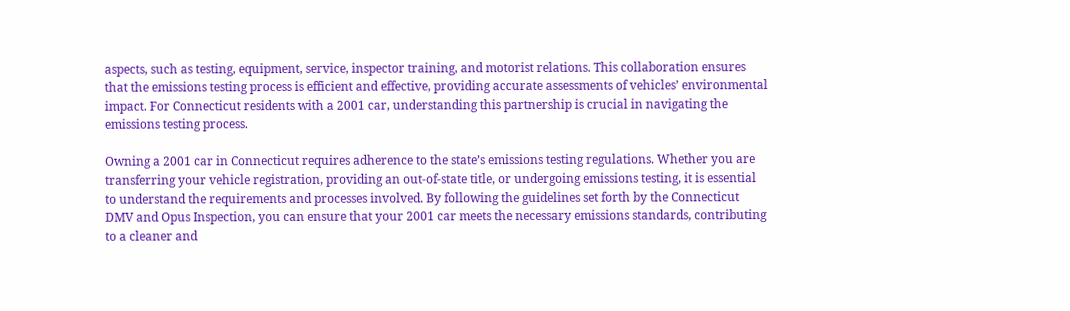aspects, such as testing, equipment, service, inspector training, and motorist relations. This collaboration ensures that the emissions testing process is efficient and effective, providing accurate assessments of vehicles’ environmental impact. For Connecticut residents with a 2001 car, understanding this partnership is crucial in navigating the emissions testing process.

Owning a 2001 car in Connecticut requires adherence to the state’s emissions testing regulations. Whether you are transferring your vehicle registration, providing an out-of-state title, or undergoing emissions testing, it is essential to understand the requirements and processes involved. By following the guidelines set forth by the Connecticut DMV and Opus Inspection, you can ensure that your 2001 car meets the necessary emissions standards, contributing to a cleaner and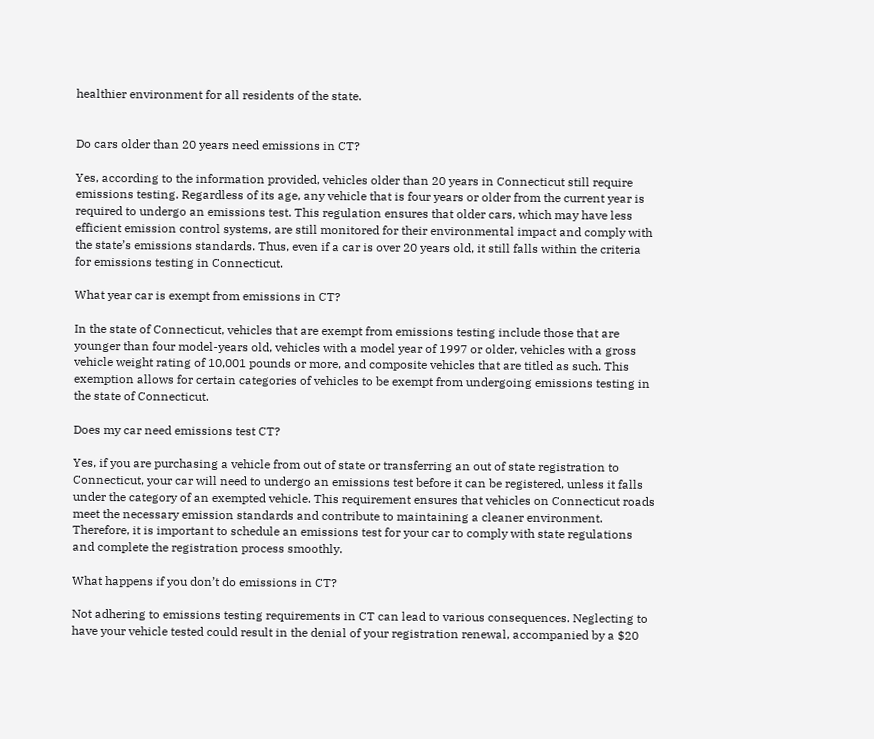healthier environment for all residents of the state.


Do cars older than 20 years need emissions in CT?

Yes, according to the information provided, vehicles older than 20 years in Connecticut still require emissions testing. Regardless of its age, any vehicle that is four years or older from the current year is required to undergo an emissions test. This regulation ensures that older cars, which may have less efficient emission control systems, are still monitored for their environmental impact and comply with the state’s emissions standards. Thus, even if a car is over 20 years old, it still falls within the criteria for emissions testing in Connecticut.

What year car is exempt from emissions in CT?

In the state of Connecticut, vehicles that are exempt from emissions testing include those that are younger than four model-years old, vehicles with a model year of 1997 or older, vehicles with a gross vehicle weight rating of 10,001 pounds or more, and composite vehicles that are titled as such. This exemption allows for certain categories of vehicles to be exempt from undergoing emissions testing in the state of Connecticut.

Does my car need emissions test CT?

Yes, if you are purchasing a vehicle from out of state or transferring an out of state registration to Connecticut, your car will need to undergo an emissions test before it can be registered, unless it falls under the category of an exempted vehicle. This requirement ensures that vehicles on Connecticut roads meet the necessary emission standards and contribute to maintaining a cleaner environment. Therefore, it is important to schedule an emissions test for your car to comply with state regulations and complete the registration process smoothly.

What happens if you don’t do emissions in CT?

Not adhering to emissions testing requirements in CT can lead to various consequences. Neglecting to have your vehicle tested could result in the denial of your registration renewal, accompanied by a $20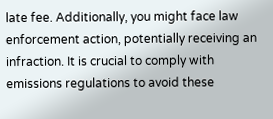late fee. Additionally, you might face law enforcement action, potentially receiving an infraction. It is crucial to comply with emissions regulations to avoid these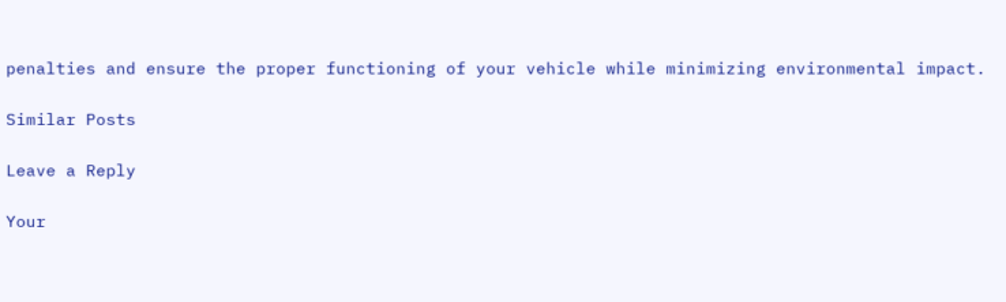penalties and ensure the proper functioning of your vehicle while minimizing environmental impact.

Similar Posts

Leave a Reply

Your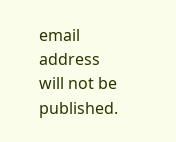email address will not be published.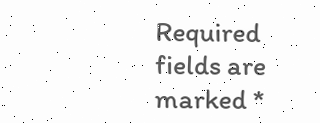Required fields are marked *